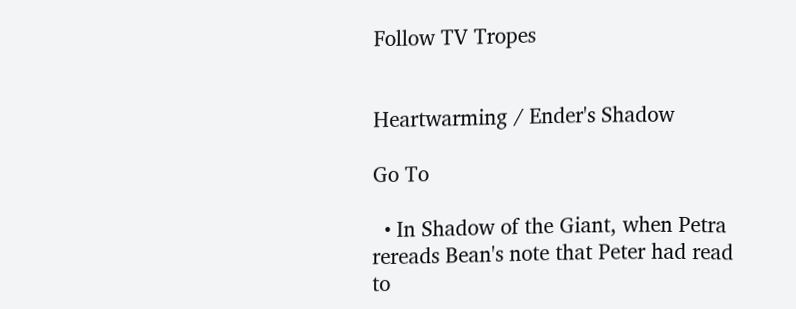Follow TV Tropes


Heartwarming / Ender's Shadow

Go To

  • In Shadow of the Giant, when Petra rereads Bean's note that Peter had read to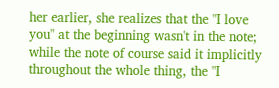her earlier, she realizes that the "I love you" at the beginning wasn't in the note; while the note of course said it implicitly throughout the whole thing, the "I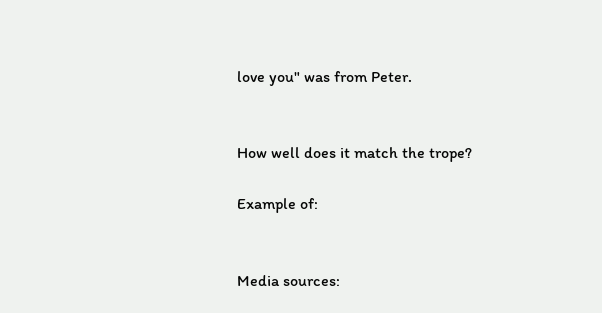love you" was from Peter.


How well does it match the trope?

Example of:


Media sources: